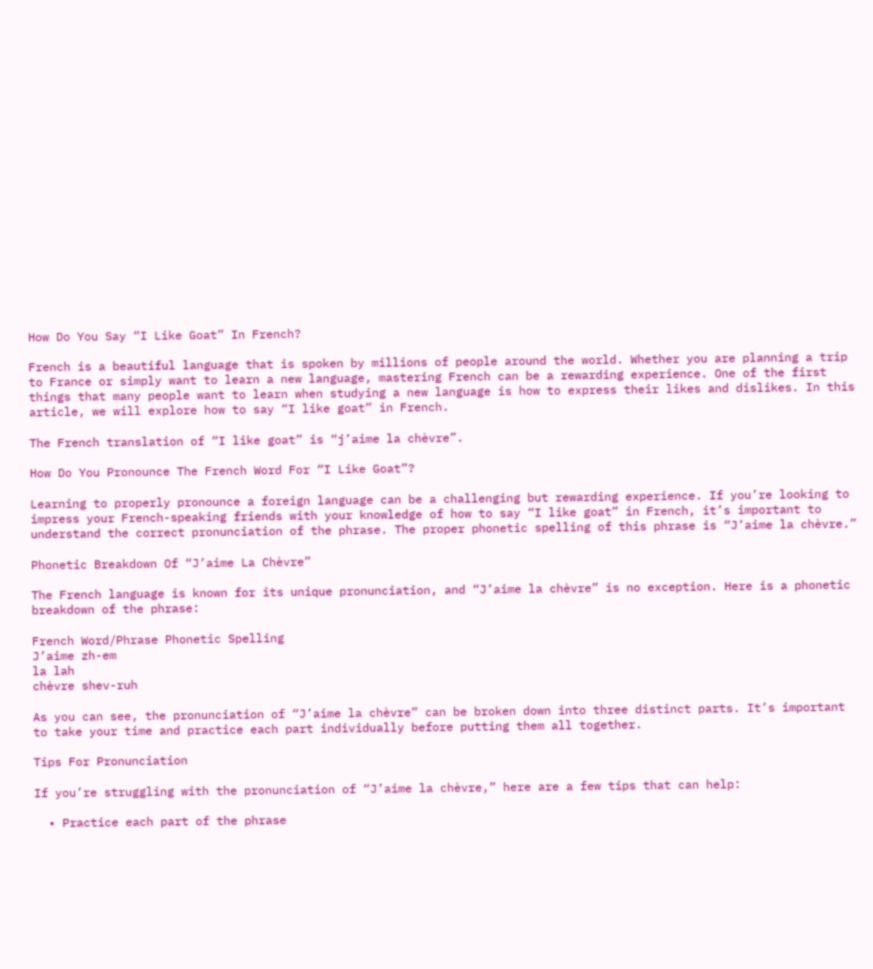How Do You Say “I Like Goat” In French?

French is a beautiful language that is spoken by millions of people around the world. Whether you are planning a trip to France or simply want to learn a new language, mastering French can be a rewarding experience. One of the first things that many people want to learn when studying a new language is how to express their likes and dislikes. In this article, we will explore how to say “I like goat” in French.

The French translation of “I like goat” is “j’aime la chèvre”.

How Do You Pronounce The French Word For “I Like Goat”?

Learning to properly pronounce a foreign language can be a challenging but rewarding experience. If you’re looking to impress your French-speaking friends with your knowledge of how to say “I like goat” in French, it’s important to understand the correct pronunciation of the phrase. The proper phonetic spelling of this phrase is “J’aime la chèvre.”

Phonetic Breakdown Of “J’aime La Chèvre”

The French language is known for its unique pronunciation, and “J’aime la chèvre” is no exception. Here is a phonetic breakdown of the phrase:

French Word/Phrase Phonetic Spelling
J’aime zh-em
la lah
chèvre shev-ruh

As you can see, the pronunciation of “J’aime la chèvre” can be broken down into three distinct parts. It’s important to take your time and practice each part individually before putting them all together.

Tips For Pronunciation

If you’re struggling with the pronunciation of “J’aime la chèvre,” here are a few tips that can help:

  • Practice each part of the phrase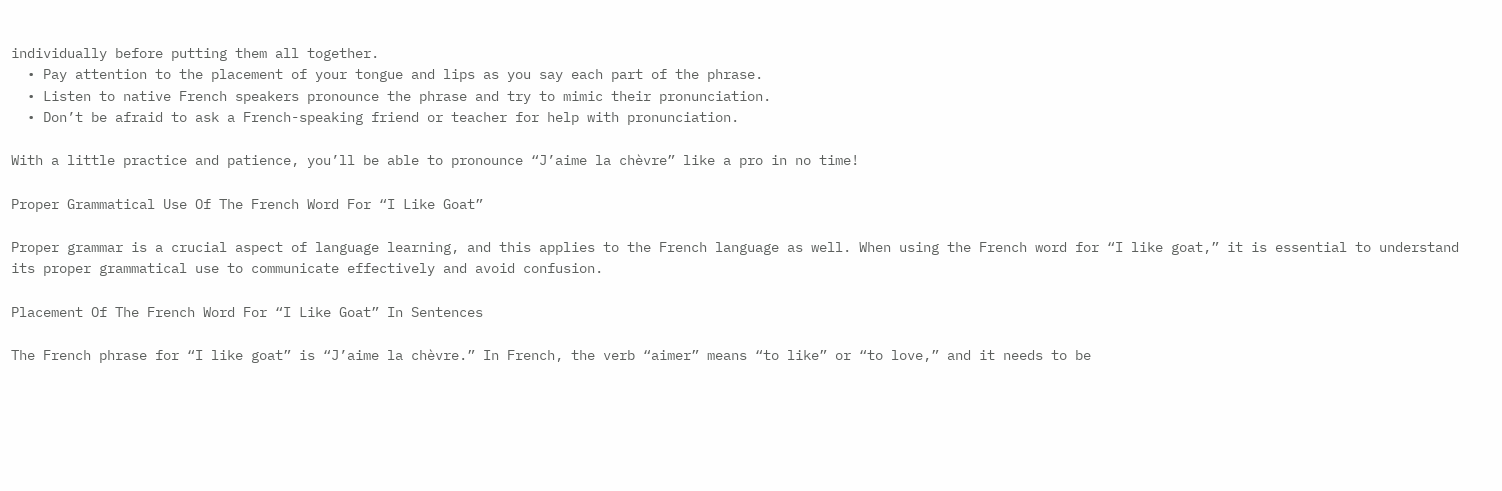individually before putting them all together.
  • Pay attention to the placement of your tongue and lips as you say each part of the phrase.
  • Listen to native French speakers pronounce the phrase and try to mimic their pronunciation.
  • Don’t be afraid to ask a French-speaking friend or teacher for help with pronunciation.

With a little practice and patience, you’ll be able to pronounce “J’aime la chèvre” like a pro in no time!

Proper Grammatical Use Of The French Word For “I Like Goat”

Proper grammar is a crucial aspect of language learning, and this applies to the French language as well. When using the French word for “I like goat,” it is essential to understand its proper grammatical use to communicate effectively and avoid confusion.

Placement Of The French Word For “I Like Goat” In Sentences

The French phrase for “I like goat” is “J’aime la chèvre.” In French, the verb “aimer” means “to like” or “to love,” and it needs to be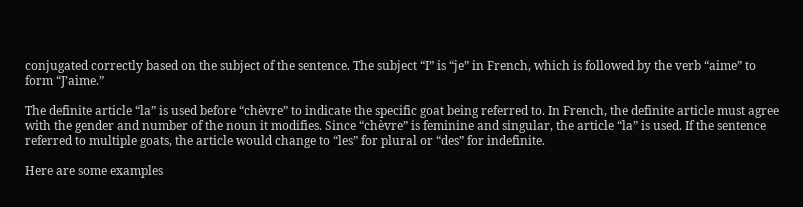conjugated correctly based on the subject of the sentence. The subject “I” is “je” in French, which is followed by the verb “aime” to form “J’aime.”

The definite article “la” is used before “chèvre” to indicate the specific goat being referred to. In French, the definite article must agree with the gender and number of the noun it modifies. Since “chèvre” is feminine and singular, the article “la” is used. If the sentence referred to multiple goats, the article would change to “les” for plural or “des” for indefinite.

Here are some examples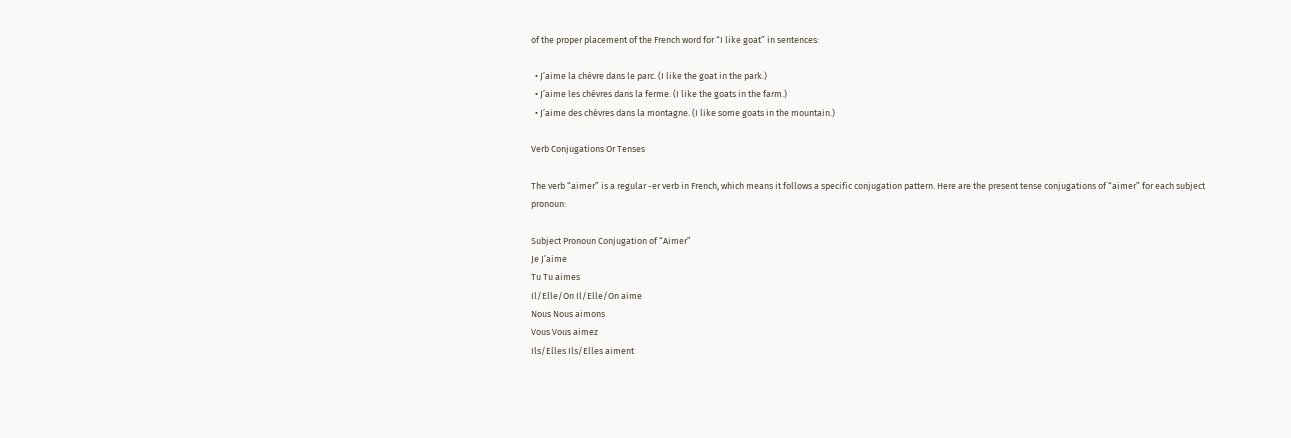of the proper placement of the French word for “I like goat” in sentences:

  • J’aime la chèvre dans le parc. (I like the goat in the park.)
  • J’aime les chèvres dans la ferme. (I like the goats in the farm.)
  • J’aime des chèvres dans la montagne. (I like some goats in the mountain.)

Verb Conjugations Or Tenses

The verb “aimer” is a regular -er verb in French, which means it follows a specific conjugation pattern. Here are the present tense conjugations of “aimer” for each subject pronoun:

Subject Pronoun Conjugation of “Aimer”
Je J’aime
Tu Tu aimes
Il/Elle/On Il/Elle/On aime
Nous Nous aimons
Vous Vous aimez
Ils/Elles Ils/Elles aiment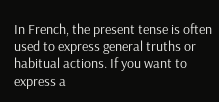In French, the present tense is often used to express general truths or habitual actions. If you want to express a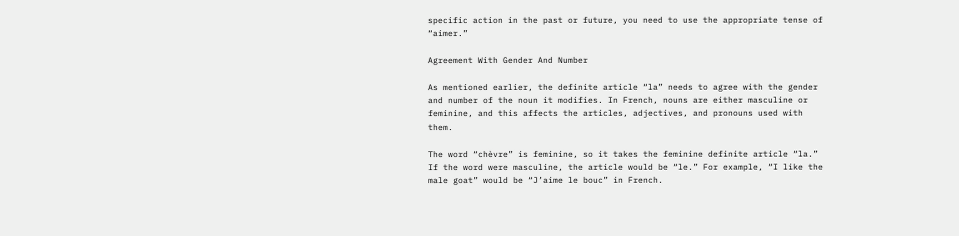specific action in the past or future, you need to use the appropriate tense of “aimer.”

Agreement With Gender And Number

As mentioned earlier, the definite article “la” needs to agree with the gender and number of the noun it modifies. In French, nouns are either masculine or feminine, and this affects the articles, adjectives, and pronouns used with them.

The word “chèvre” is feminine, so it takes the feminine definite article “la.” If the word were masculine, the article would be “le.” For example, “I like the male goat” would be “J’aime le bouc” in French.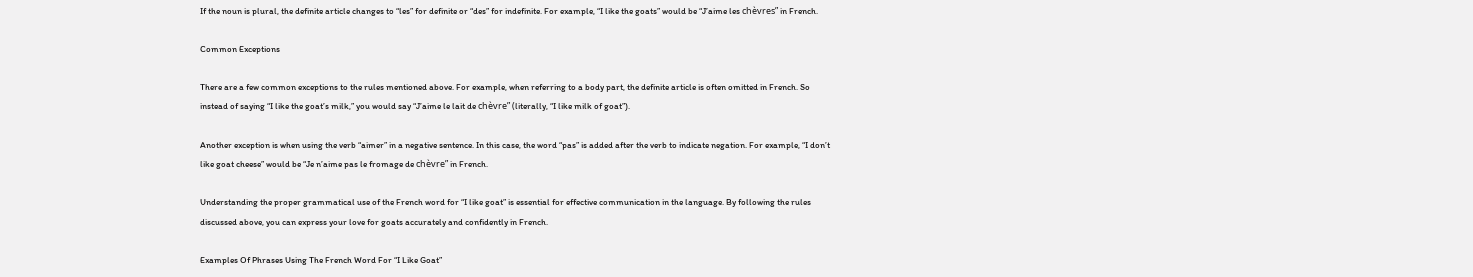If the noun is plural, the definite article changes to “les” for definite or “des” for indefinite. For example, “I like the goats” would be “J’aime les chèvres” in French.

Common Exceptions

There are a few common exceptions to the rules mentioned above. For example, when referring to a body part, the definite article is often omitted in French. So instead of saying “I like the goat’s milk,” you would say “J’aime le lait de chèvre” (literally, “I like milk of goat”).

Another exception is when using the verb “aimer” in a negative sentence. In this case, the word “pas” is added after the verb to indicate negation. For example, “I don’t like goat cheese” would be “Je n’aime pas le fromage de chèvre” in French.

Understanding the proper grammatical use of the French word for “I like goat” is essential for effective communication in the language. By following the rules discussed above, you can express your love for goats accurately and confidently in French.

Examples Of Phrases Using The French Word For “I Like Goat”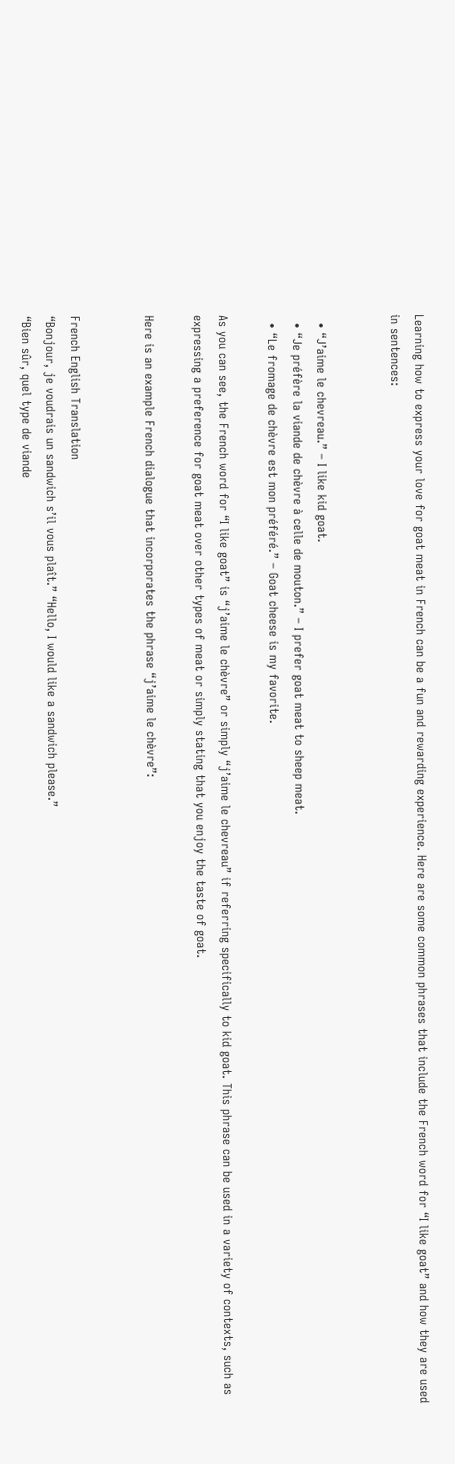Learning how to express your love for goat meat in French can be a fun and rewarding experience. Here are some common phrases that include the French word for “I like goat” and how they are used in sentences:


  • “J’aime le chevreau.” – I like kid goat.
  • “Je préfère la viande de chèvre à celle de mouton.” – I prefer goat meat to sheep meat.
  • “Le fromage de chèvre est mon préféré.” – Goat cheese is my favorite.

As you can see, the French word for “I like goat” is “j’aime le chèvre” or simply “j’aime le chevreau” if referring specifically to kid goat. This phrase can be used in a variety of contexts, such as expressing a preference for goat meat over other types of meat or simply stating that you enjoy the taste of goat.

Here is an example French dialogue that incorporates the phrase “j’aime le chèvre”:


French English Translation
“Bonjour, je voudrais un sandwich s’il vous plaît.” “Hello, I would like a sandwich please.”
“Bien sûr, quel type de viande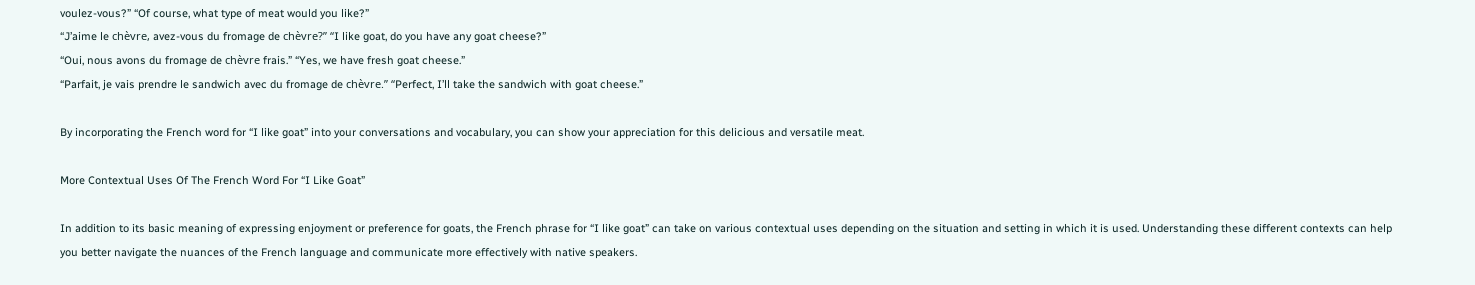voulez-vous?” “Of course, what type of meat would you like?”
“J’aime le chèvre, avez-vous du fromage de chèvre?” “I like goat, do you have any goat cheese?”
“Oui, nous avons du fromage de chèvre frais.” “Yes, we have fresh goat cheese.”
“Parfait, je vais prendre le sandwich avec du fromage de chèvre.” “Perfect, I’ll take the sandwich with goat cheese.”

By incorporating the French word for “I like goat” into your conversations and vocabulary, you can show your appreciation for this delicious and versatile meat.

More Contextual Uses Of The French Word For “I Like Goat”

In addition to its basic meaning of expressing enjoyment or preference for goats, the French phrase for “I like goat” can take on various contextual uses depending on the situation and setting in which it is used. Understanding these different contexts can help you better navigate the nuances of the French language and communicate more effectively with native speakers.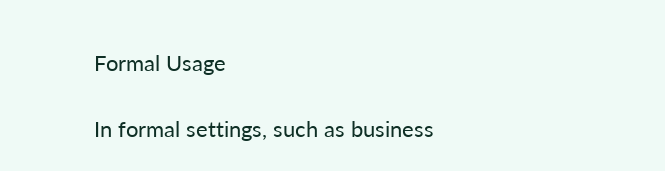Formal Usage

In formal settings, such as business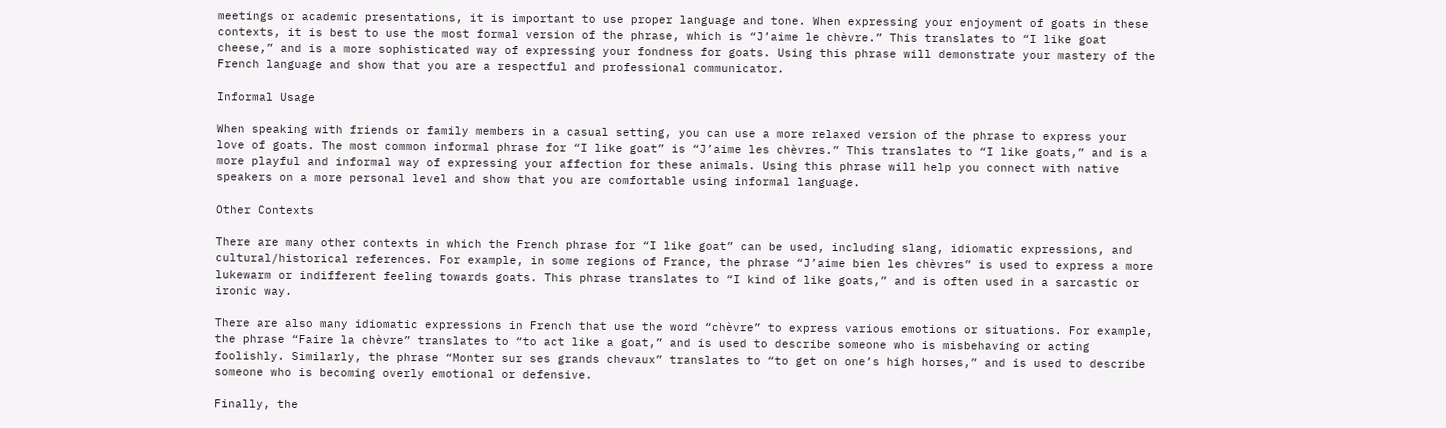meetings or academic presentations, it is important to use proper language and tone. When expressing your enjoyment of goats in these contexts, it is best to use the most formal version of the phrase, which is “J’aime le chèvre.” This translates to “I like goat cheese,” and is a more sophisticated way of expressing your fondness for goats. Using this phrase will demonstrate your mastery of the French language and show that you are a respectful and professional communicator.

Informal Usage

When speaking with friends or family members in a casual setting, you can use a more relaxed version of the phrase to express your love of goats. The most common informal phrase for “I like goat” is “J’aime les chèvres.” This translates to “I like goats,” and is a more playful and informal way of expressing your affection for these animals. Using this phrase will help you connect with native speakers on a more personal level and show that you are comfortable using informal language.

Other Contexts

There are many other contexts in which the French phrase for “I like goat” can be used, including slang, idiomatic expressions, and cultural/historical references. For example, in some regions of France, the phrase “J’aime bien les chèvres” is used to express a more lukewarm or indifferent feeling towards goats. This phrase translates to “I kind of like goats,” and is often used in a sarcastic or ironic way.

There are also many idiomatic expressions in French that use the word “chèvre” to express various emotions or situations. For example, the phrase “Faire la chèvre” translates to “to act like a goat,” and is used to describe someone who is misbehaving or acting foolishly. Similarly, the phrase “Monter sur ses grands chevaux” translates to “to get on one’s high horses,” and is used to describe someone who is becoming overly emotional or defensive.

Finally, the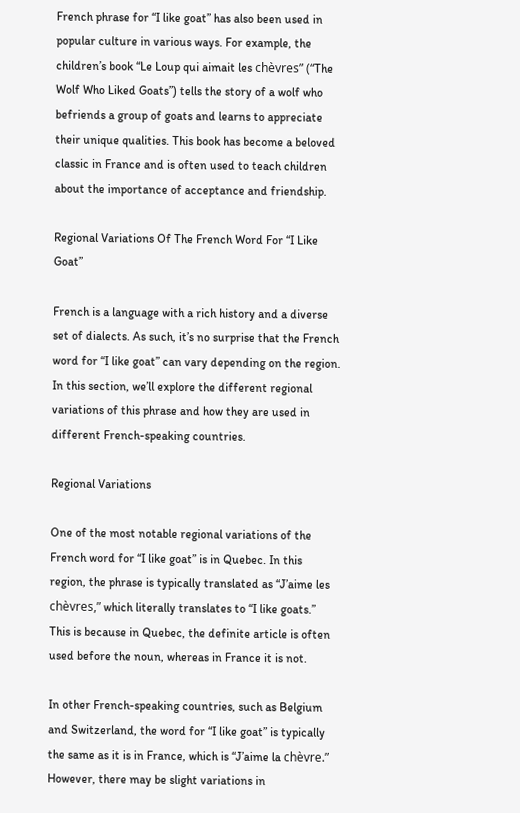French phrase for “I like goat” has also been used in popular culture in various ways. For example, the children’s book “Le Loup qui aimait les chèvres” (“The Wolf Who Liked Goats”) tells the story of a wolf who befriends a group of goats and learns to appreciate their unique qualities. This book has become a beloved classic in France and is often used to teach children about the importance of acceptance and friendship.

Regional Variations Of The French Word For “I Like Goat”

French is a language with a rich history and a diverse set of dialects. As such, it’s no surprise that the French word for “I like goat” can vary depending on the region. In this section, we’ll explore the different regional variations of this phrase and how they are used in different French-speaking countries.

Regional Variations

One of the most notable regional variations of the French word for “I like goat” is in Quebec. In this region, the phrase is typically translated as “J’aime les chèvres,” which literally translates to “I like goats.” This is because in Quebec, the definite article is often used before the noun, whereas in France it is not.

In other French-speaking countries, such as Belgium and Switzerland, the word for “I like goat” is typically the same as it is in France, which is “J’aime la chèvre.” However, there may be slight variations in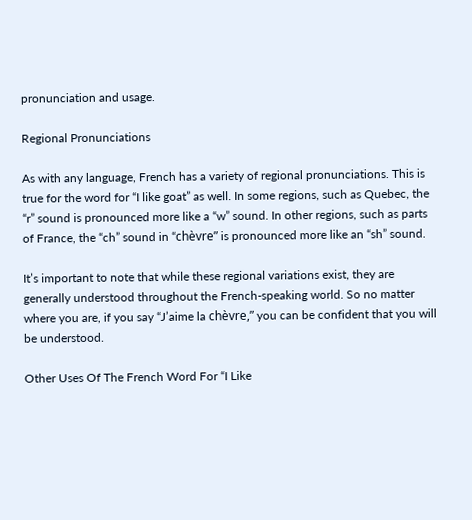pronunciation and usage.

Regional Pronunciations

As with any language, French has a variety of regional pronunciations. This is true for the word for “I like goat” as well. In some regions, such as Quebec, the “r” sound is pronounced more like a “w” sound. In other regions, such as parts of France, the “ch” sound in “chèvre” is pronounced more like an “sh” sound.

It’s important to note that while these regional variations exist, they are generally understood throughout the French-speaking world. So no matter where you are, if you say “J’aime la chèvre,” you can be confident that you will be understood.

Other Uses Of The French Word For “I Like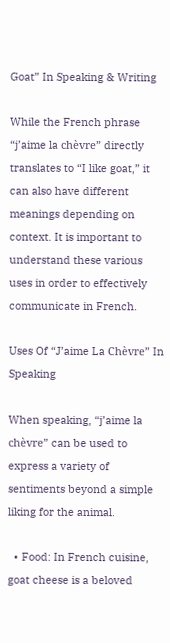Goat” In Speaking & Writing

While the French phrase “j’aime la chèvre” directly translates to “I like goat,” it can also have different meanings depending on context. It is important to understand these various uses in order to effectively communicate in French.

Uses Of “J’aime La Chèvre” In Speaking

When speaking, “j’aime la chèvre” can be used to express a variety of sentiments beyond a simple liking for the animal.

  • Food: In French cuisine, goat cheese is a beloved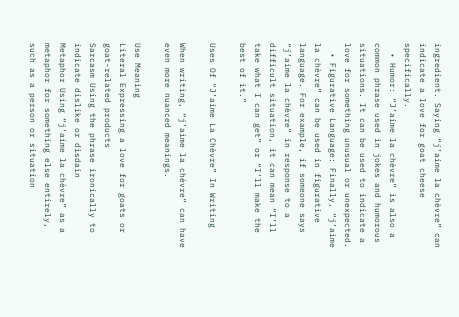ingredient. Saying “j’aime la chèvre” can indicate a love for goat cheese specifically.
  • Humor: “J’aime la chèvre” is also a common phrase used in jokes and humorous situations. It can be used to indicate a love for something unusual or unexpected.
  • Figurative Language: Finally, “j’aime la chèvre” can be used in figurative language. For example, if someone says “j’aime la chèvre” in response to a difficult situation, it can mean “I’ll take what I can get” or “I’ll make the best of it.”

Uses Of “J’aime La Chèvre” In Writing

When writing, “j’aime la chèvre” can have even more nuanced meanings.

Use Meaning
Literal Expressing a love for goats or goat-related products
Sarcasm Using the phrase ironically to indicate dislike or disdain
Metaphor Using “j’aime la chèvre” as a metaphor for something else entirely, such as a person or situation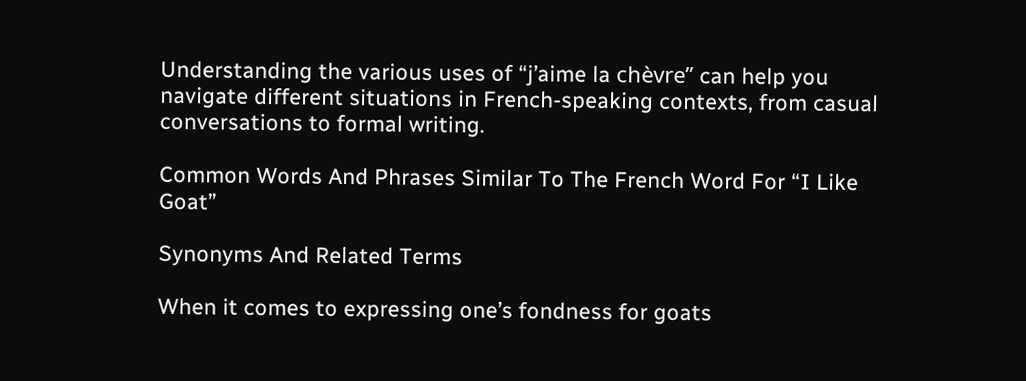Understanding the various uses of “j’aime la chèvre” can help you navigate different situations in French-speaking contexts, from casual conversations to formal writing.

Common Words And Phrases Similar To The French Word For “I Like Goat”

Synonyms And Related Terms

When it comes to expressing one’s fondness for goats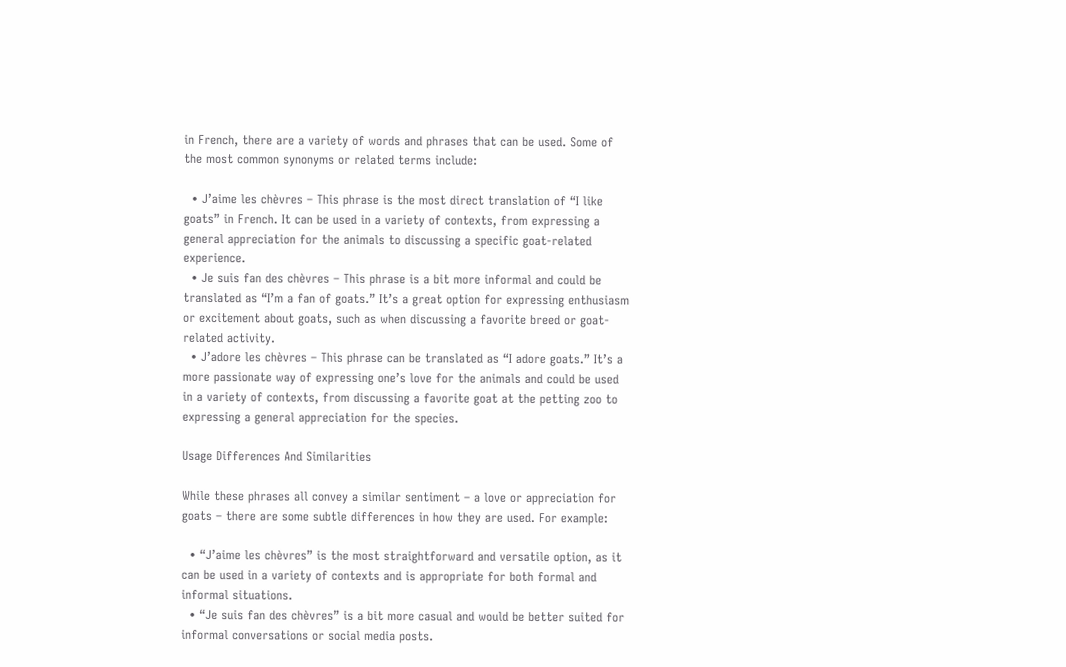in French, there are a variety of words and phrases that can be used. Some of the most common synonyms or related terms include:

  • J’aime les chèvres – This phrase is the most direct translation of “I like goats” in French. It can be used in a variety of contexts, from expressing a general appreciation for the animals to discussing a specific goat-related experience.
  • Je suis fan des chèvres – This phrase is a bit more informal and could be translated as “I’m a fan of goats.” It’s a great option for expressing enthusiasm or excitement about goats, such as when discussing a favorite breed or goat-related activity.
  • J’adore les chèvres – This phrase can be translated as “I adore goats.” It’s a more passionate way of expressing one’s love for the animals and could be used in a variety of contexts, from discussing a favorite goat at the petting zoo to expressing a general appreciation for the species.

Usage Differences And Similarities

While these phrases all convey a similar sentiment – a love or appreciation for goats – there are some subtle differences in how they are used. For example:

  • “J’aime les chèvres” is the most straightforward and versatile option, as it can be used in a variety of contexts and is appropriate for both formal and informal situations.
  • “Je suis fan des chèvres” is a bit more casual and would be better suited for informal conversations or social media posts.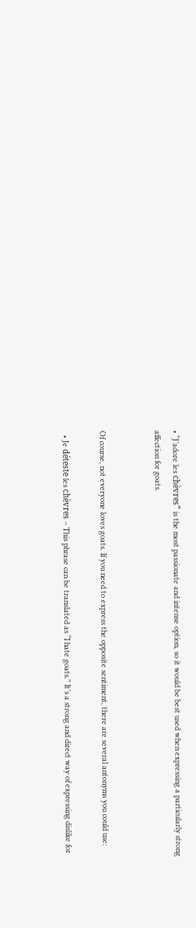• “J’adore les chèvres” is the most passionate and intense option, so it would be best used when expressing a particularly strong affection for goats.


Of course, not everyone loves goats. If you need to express the opposite sentiment, there are several antonyms you could use:

  • Je déteste les chèvres – This phrase can be translated as “I hate goats.” It’s a strong and direct way of expressing dislike for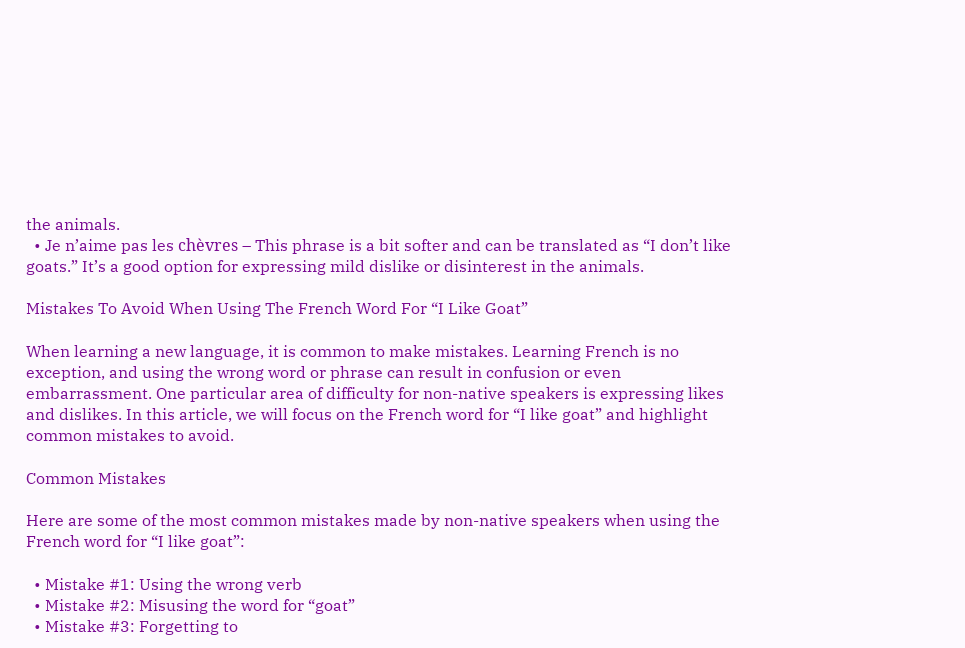the animals.
  • Je n’aime pas les chèvres – This phrase is a bit softer and can be translated as “I don’t like goats.” It’s a good option for expressing mild dislike or disinterest in the animals.

Mistakes To Avoid When Using The French Word For “I Like Goat”

When learning a new language, it is common to make mistakes. Learning French is no exception, and using the wrong word or phrase can result in confusion or even embarrassment. One particular area of difficulty for non-native speakers is expressing likes and dislikes. In this article, we will focus on the French word for “I like goat” and highlight common mistakes to avoid.

Common Mistakes

Here are some of the most common mistakes made by non-native speakers when using the French word for “I like goat”:

  • Mistake #1: Using the wrong verb
  • Mistake #2: Misusing the word for “goat”
  • Mistake #3: Forgetting to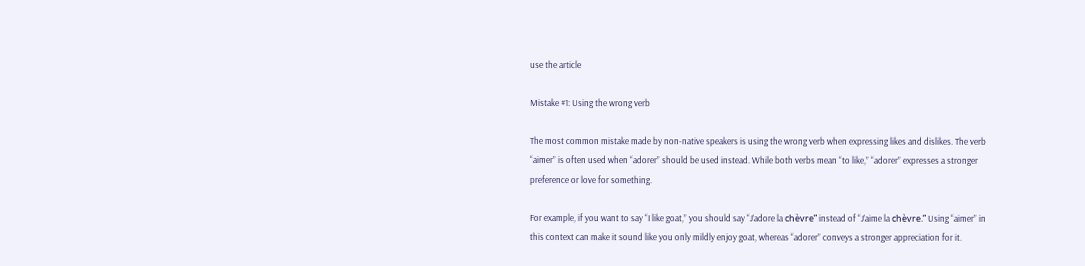use the article

Mistake #1: Using the wrong verb

The most common mistake made by non-native speakers is using the wrong verb when expressing likes and dislikes. The verb “aimer” is often used when “adorer” should be used instead. While both verbs mean “to like,” “adorer” expresses a stronger preference or love for something.

For example, if you want to say “I like goat,” you should say “J’adore la chèvre” instead of “J’aime la chèvre.” Using “aimer” in this context can make it sound like you only mildly enjoy goat, whereas “adorer” conveys a stronger appreciation for it.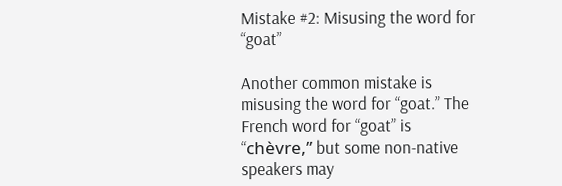Mistake #2: Misusing the word for “goat”

Another common mistake is misusing the word for “goat.” The French word for “goat” is “chèvre,” but some non-native speakers may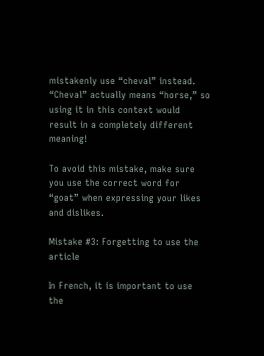mistakenly use “cheval” instead. “Cheval” actually means “horse,” so using it in this context would result in a completely different meaning!

To avoid this mistake, make sure you use the correct word for “goat” when expressing your likes and dislikes.

Mistake #3: Forgetting to use the article

In French, it is important to use the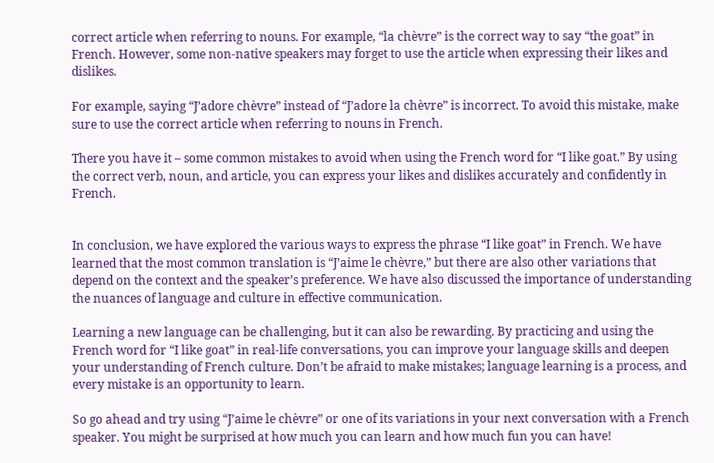correct article when referring to nouns. For example, “la chèvre” is the correct way to say “the goat” in French. However, some non-native speakers may forget to use the article when expressing their likes and dislikes.

For example, saying “J’adore chèvre” instead of “J’adore la chèvre” is incorrect. To avoid this mistake, make sure to use the correct article when referring to nouns in French.

There you have it – some common mistakes to avoid when using the French word for “I like goat.” By using the correct verb, noun, and article, you can express your likes and dislikes accurately and confidently in French.


In conclusion, we have explored the various ways to express the phrase “I like goat” in French. We have learned that the most common translation is “J’aime le chèvre,” but there are also other variations that depend on the context and the speaker’s preference. We have also discussed the importance of understanding the nuances of language and culture in effective communication.

Learning a new language can be challenging, but it can also be rewarding. By practicing and using the French word for “I like goat” in real-life conversations, you can improve your language skills and deepen your understanding of French culture. Don’t be afraid to make mistakes; language learning is a process, and every mistake is an opportunity to learn.

So go ahead and try using “J’aime le chèvre” or one of its variations in your next conversation with a French speaker. You might be surprised at how much you can learn and how much fun you can have!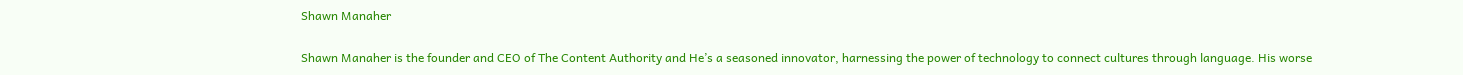Shawn Manaher

Shawn Manaher is the founder and CEO of The Content Authority and He’s a seasoned innovator, harnessing the power of technology to connect cultures through language. His worse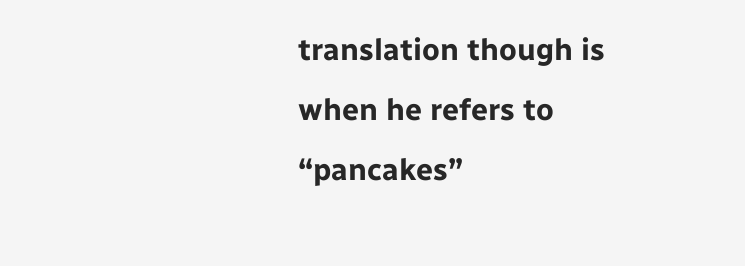translation though is when he refers to “pancakes”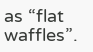as “flat waffles”.